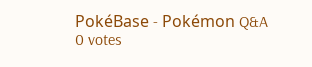PokéBase - Pokémon Q&A
0 votes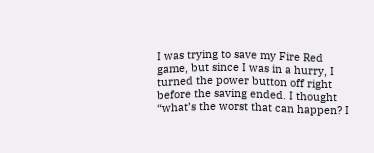I was trying to save my Fire Red game, but since I was in a hurry, I turned the power button off right before the saving ended. I thought “what’s the worst that can happen? I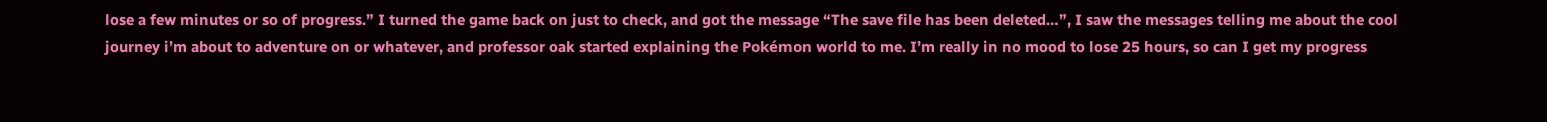lose a few minutes or so of progress.” I turned the game back on just to check, and got the message “The save file has been deleted…”, I saw the messages telling me about the cool journey i’m about to adventure on or whatever, and professor oak started explaining the Pokémon world to me. I’m really in no mood to lose 25 hours, so can I get my progress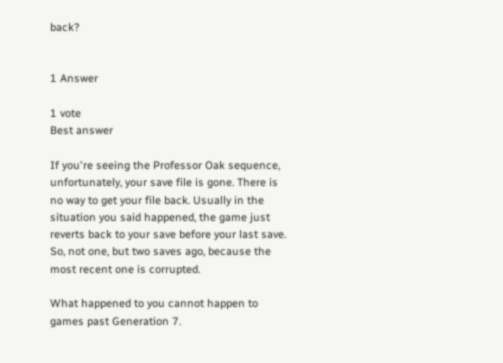back?


1 Answer

1 vote
Best answer

If you're seeing the Professor Oak sequence, unfortunately, your save file is gone. There is no way to get your file back. Usually in the situation you said happened, the game just reverts back to your save before your last save. So, not one, but two saves ago, because the most recent one is corrupted.

What happened to you cannot happen to games past Generation 7.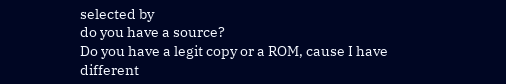selected by
do you have a source?
Do you have a legit copy or a ROM, cause I have different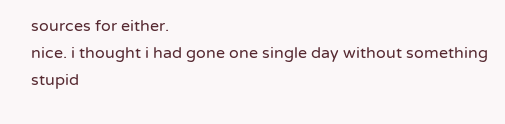sources for either.
nice. i thought i had gone one single day without something stupid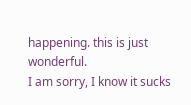happening. this is just wonderful.
I am sorry, I know it sucks